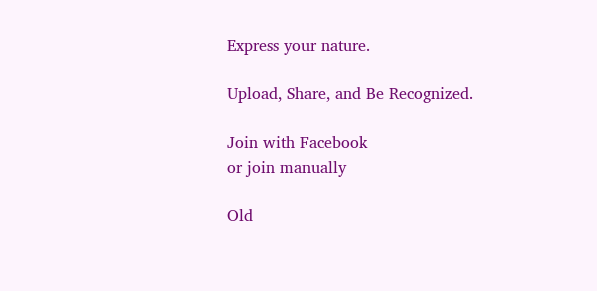Express your nature.

Upload, Share, and Be Recognized.

Join with Facebook
or join manually

Old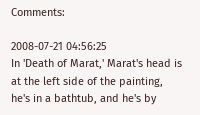Comments:

2008-07-21 04:56:25
In 'Death of Marat,' Marat's head is at the left side of the painting, he's in a bathtub, and he's by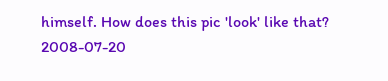himself. How does this pic 'look' like that?
2008-07-20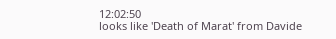12:02:50
looks like 'Death of Marat' from Davide